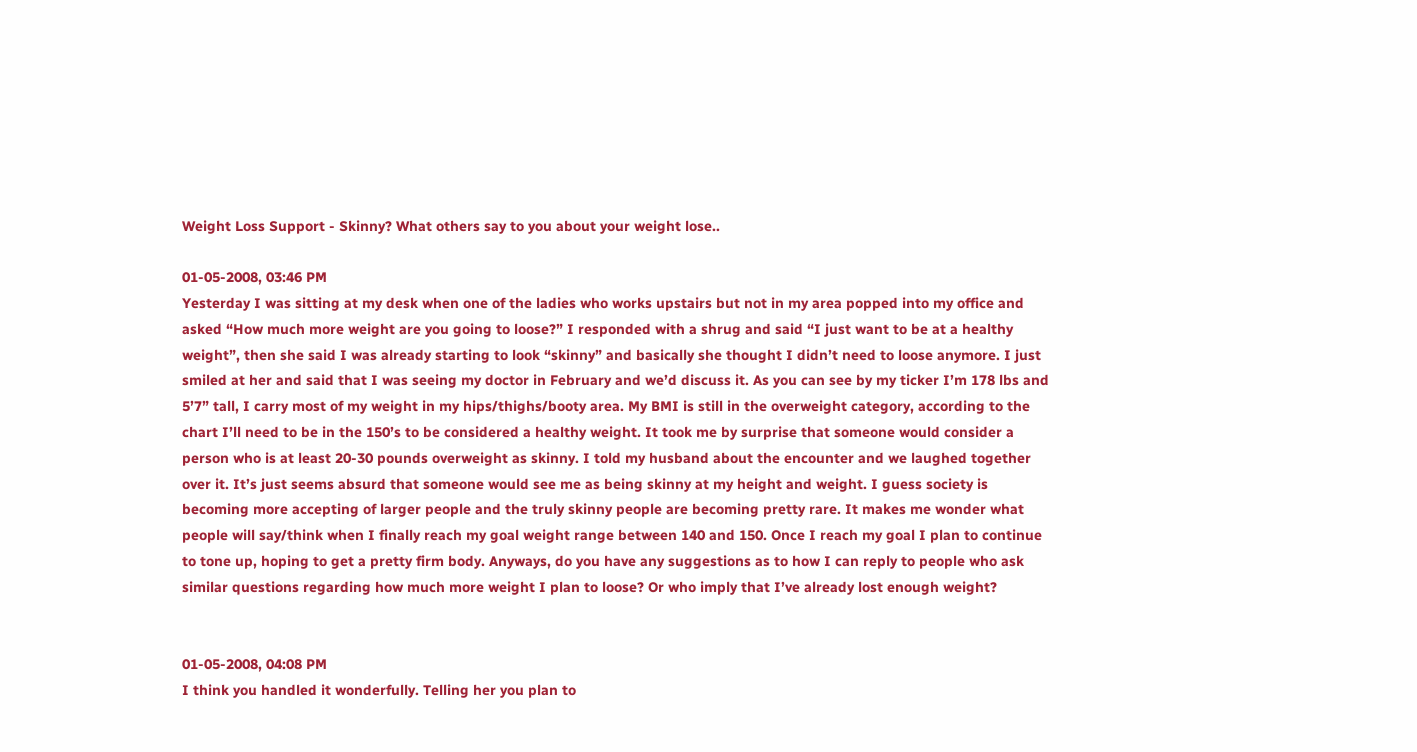Weight Loss Support - Skinny? What others say to you about your weight lose..

01-05-2008, 03:46 PM
Yesterday I was sitting at my desk when one of the ladies who works upstairs but not in my area popped into my office and asked “How much more weight are you going to loose?” I responded with a shrug and said “I just want to be at a healthy weight”, then she said I was already starting to look “skinny” and basically she thought I didn’t need to loose anymore. I just smiled at her and said that I was seeing my doctor in February and we’d discuss it. As you can see by my ticker I’m 178 lbs and 5’7” tall, I carry most of my weight in my hips/thighs/booty area. My BMI is still in the overweight category, according to the chart I’ll need to be in the 150’s to be considered a healthy weight. It took me by surprise that someone would consider a person who is at least 20-30 pounds overweight as skinny. I told my husband about the encounter and we laughed together over it. It’s just seems absurd that someone would see me as being skinny at my height and weight. I guess society is becoming more accepting of larger people and the truly skinny people are becoming pretty rare. It makes me wonder what people will say/think when I finally reach my goal weight range between 140 and 150. Once I reach my goal I plan to continue to tone up, hoping to get a pretty firm body. Anyways, do you have any suggestions as to how I can reply to people who ask similar questions regarding how much more weight I plan to loose? Or who imply that I’ve already lost enough weight?


01-05-2008, 04:08 PM
I think you handled it wonderfully. Telling her you plan to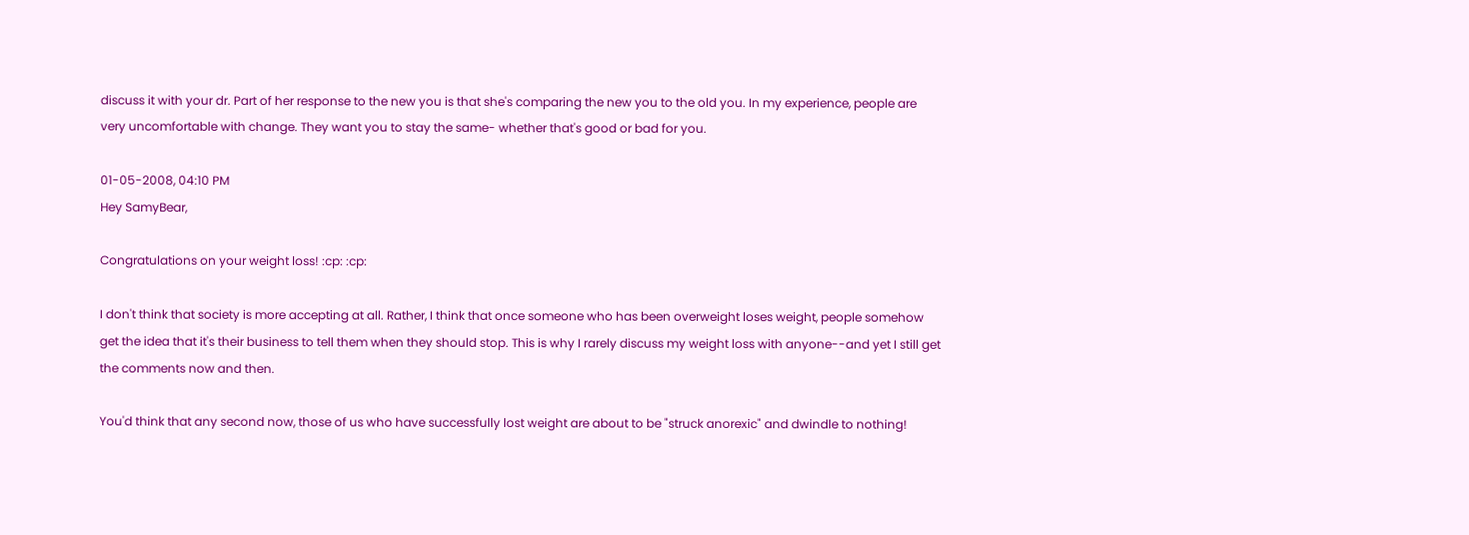discuss it with your dr. Part of her response to the new you is that she's comparing the new you to the old you. In my experience, people are very uncomfortable with change. They want you to stay the same- whether that's good or bad for you.

01-05-2008, 04:10 PM
Hey SamyBear,

Congratulations on your weight loss! :cp: :cp:

I don't think that society is more accepting at all. Rather, I think that once someone who has been overweight loses weight, people somehow get the idea that it's their business to tell them when they should stop. This is why I rarely discuss my weight loss with anyone--and yet I still get the comments now and then.

You'd think that any second now, those of us who have successfully lost weight are about to be "struck anorexic" and dwindle to nothing!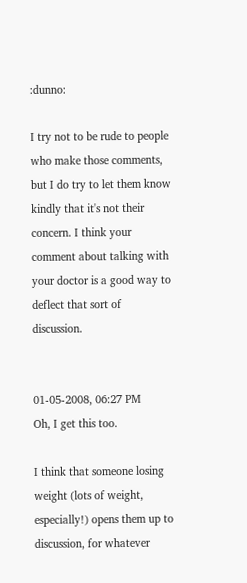:dunno:

I try not to be rude to people who make those comments, but I do try to let them know kindly that it's not their concern. I think your comment about talking with your doctor is a good way to deflect that sort of discussion.


01-05-2008, 06:27 PM
Oh, I get this too.

I think that someone losing weight (lots of weight, especially!) opens them up to discussion, for whatever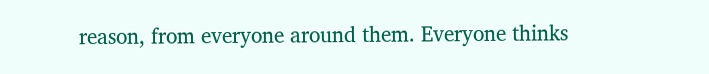reason, from everyone around them. Everyone thinks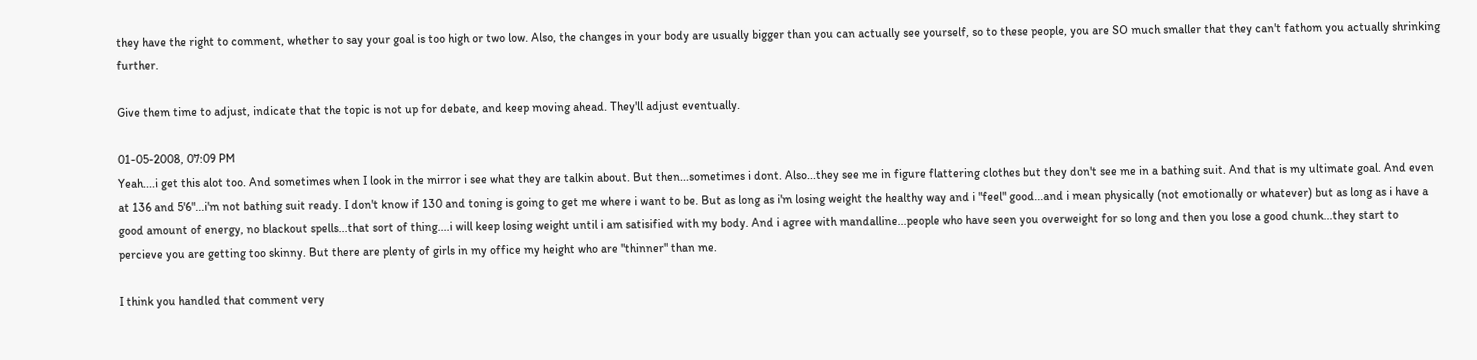they have the right to comment, whether to say your goal is too high or two low. Also, the changes in your body are usually bigger than you can actually see yourself, so to these people, you are SO much smaller that they can't fathom you actually shrinking further.

Give them time to adjust, indicate that the topic is not up for debate, and keep moving ahead. They'll adjust eventually.

01-05-2008, 07:09 PM
Yeah....i get this alot too. And sometimes when I look in the mirror i see what they are talkin about. But then...sometimes i dont. Also...they see me in figure flattering clothes but they don't see me in a bathing suit. And that is my ultimate goal. And even at 136 and 5'6"...i'm not bathing suit ready. I don't know if 130 and toning is going to get me where i want to be. But as long as i'm losing weight the healthy way and i "feel" good...and i mean physically (not emotionally or whatever) but as long as i have a good amount of energy, no blackout spells...that sort of thing....i will keep losing weight until i am satisified with my body. And i agree with mandalline...people who have seen you overweight for so long and then you lose a good chunk...they start to percieve you are getting too skinny. But there are plenty of girls in my office my height who are "thinner" than me.

I think you handled that comment very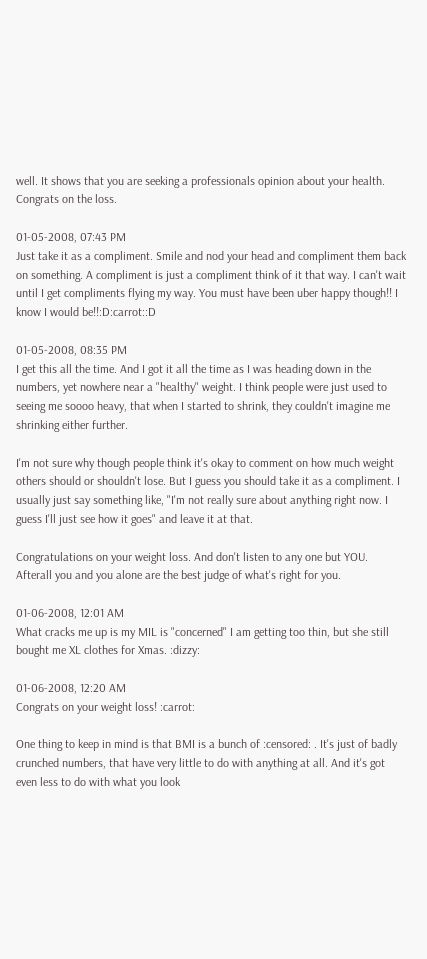well. It shows that you are seeking a professionals opinion about your health. Congrats on the loss.

01-05-2008, 07:43 PM
Just take it as a compliment. Smile and nod your head and compliment them back on something. A compliment is just a compliment think of it that way. I can't wait until I get compliments flying my way. You must have been uber happy though!! I know I would be!!:D:carrot::D

01-05-2008, 08:35 PM
I get this all the time. And I got it all the time as I was heading down in the numbers, yet nowhere near a "healthy" weight. I think people were just used to seeing me soooo heavy, that when I started to shrink, they couldn't imagine me shrinking either further.

I'm not sure why though people think it's okay to comment on how much weight others should or shouldn't lose. But I guess you should take it as a compliment. I usually just say something like, "I'm not really sure about anything right now. I guess I'll just see how it goes" and leave it at that.

Congratulations on your weight loss. And don't listen to any one but YOU. Afterall you and you alone are the best judge of what's right for you.

01-06-2008, 12:01 AM
What cracks me up is my MIL is "concerned" I am getting too thin, but she still bought me XL clothes for Xmas. :dizzy:

01-06-2008, 12:20 AM
Congrats on your weight loss! :carrot:

One thing to keep in mind is that BMI is a bunch of :censored: . It's just of badly crunched numbers, that have very little to do with anything at all. And it's got even less to do with what you look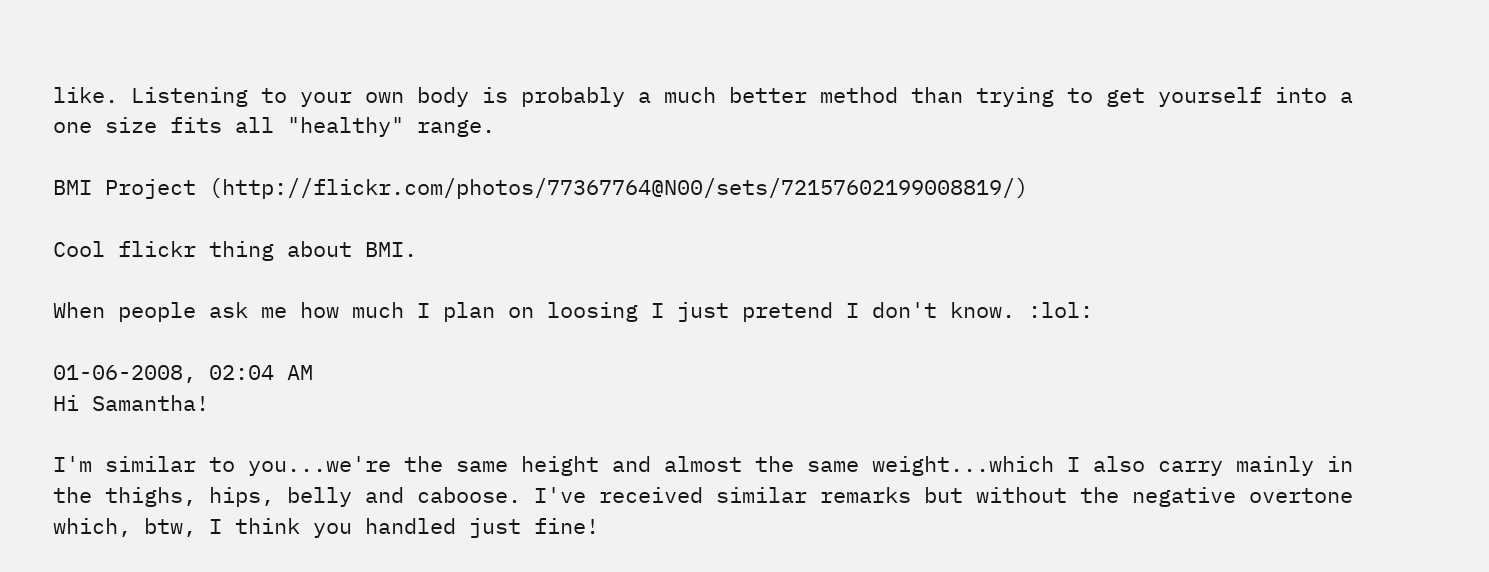like. Listening to your own body is probably a much better method than trying to get yourself into a one size fits all "healthy" range.

BMI Project (http://flickr.com/photos/77367764@N00/sets/72157602199008819/)

Cool flickr thing about BMI.

When people ask me how much I plan on loosing I just pretend I don't know. :lol:

01-06-2008, 02:04 AM
Hi Samantha!

I'm similar to you...we're the same height and almost the same weight...which I also carry mainly in the thighs, hips, belly and caboose. I've received similar remarks but without the negative overtone which, btw, I think you handled just fine!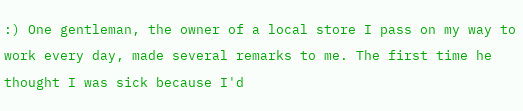:) One gentleman, the owner of a local store I pass on my way to work every day, made several remarks to me. The first time he thought I was sick because I'd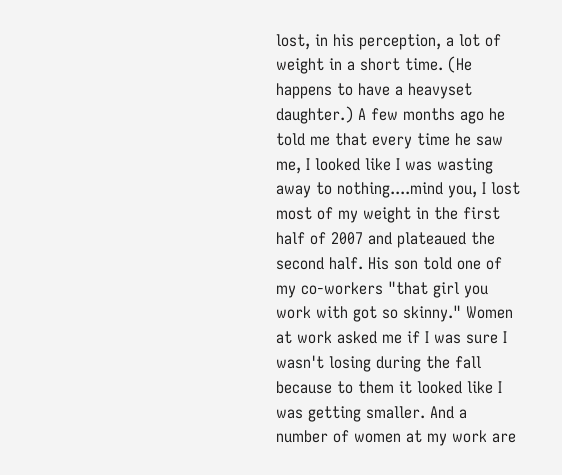lost, in his perception, a lot of weight in a short time. (He happens to have a heavyset daughter.) A few months ago he told me that every time he saw me, I looked like I was wasting away to nothing....mind you, I lost most of my weight in the first half of 2007 and plateaued the second half. His son told one of my co-workers "that girl you work with got so skinny." Women at work asked me if I was sure I wasn't losing during the fall because to them it looked like I was getting smaller. And a number of women at my work are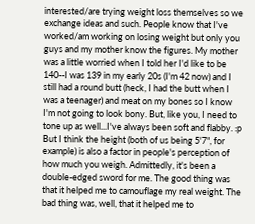interested/are trying weight loss themselves so we exchange ideas and such. People know that I've worked/am working on losing weight but only you guys and my mother know the figures. My mother was a little worried when I told her I'd like to be 140--I was 139 in my early 20s (I'm 42 now) and I still had a round butt (heck, I had the butt when I was a teenager) and meat on my bones so I know I'm not going to look bony. But, like you, I need to tone up as well...I've always been soft and flabby. :p
But I think the height (both of us being 5'7", for example) is also a factor in people's perception of how much you weigh. Admittedly, it's been a double-edged sword for me. The good thing was that it helped me to camouflage my real weight. The bad thing was, well, that it helped me to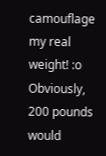camouflage my real weight! :o Obviously, 200 pounds would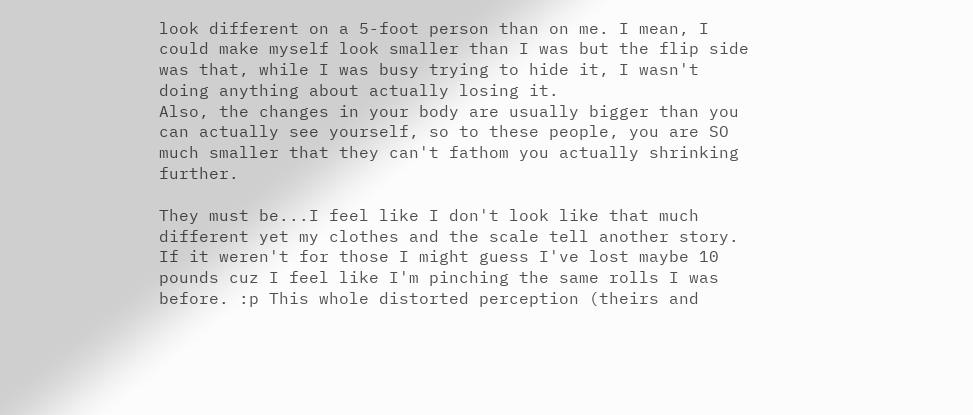look different on a 5-foot person than on me. I mean, I could make myself look smaller than I was but the flip side was that, while I was busy trying to hide it, I wasn't doing anything about actually losing it.
Also, the changes in your body are usually bigger than you can actually see yourself, so to these people, you are SO much smaller that they can't fathom you actually shrinking further.

They must be...I feel like I don't look like that much different yet my clothes and the scale tell another story. If it weren't for those I might guess I've lost maybe 10 pounds cuz I feel like I'm pinching the same rolls I was before. :p This whole distorted perception (theirs and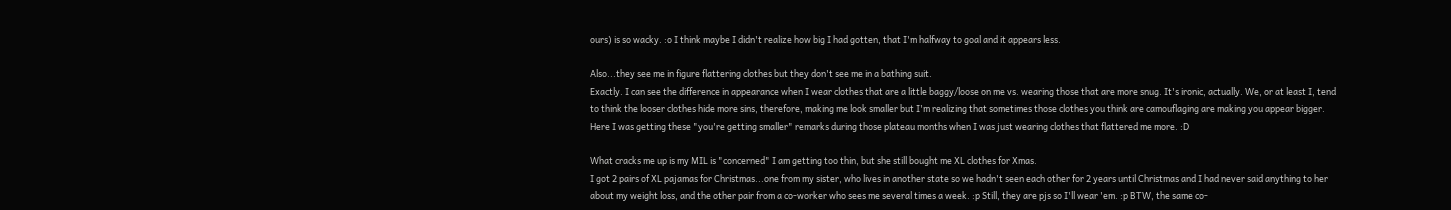ours) is so wacky. :o I think maybe I didn't realize how big I had gotten, that I'm halfway to goal and it appears less.

Also...they see me in figure flattering clothes but they don't see me in a bathing suit.
Exactly. I can see the difference in appearance when I wear clothes that are a little baggy/loose on me vs. wearing those that are more snug. It's ironic, actually. We, or at least I, tend to think the looser clothes hide more sins, therefore, making me look smaller but I'm realizing that sometimes those clothes you think are camouflaging are making you appear bigger. Here I was getting these "you're getting smaller" remarks during those plateau months when I was just wearing clothes that flattered me more. :D

What cracks me up is my MIL is "concerned" I am getting too thin, but she still bought me XL clothes for Xmas.
I got 2 pairs of XL pajamas for Christmas...one from my sister, who lives in another state so we hadn't seen each other for 2 years until Christmas and I had never said anything to her about my weight loss, and the other pair from a co-worker who sees me several times a week. :p Still, they are pjs so I'll wear 'em. :p BTW, the same co-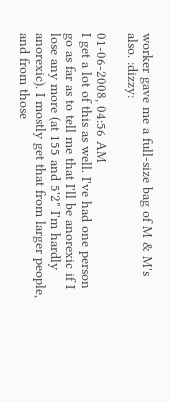worker gave me a full-size bag of M & M's also. :dizzy:

01-06-2008, 04:56 AM
I get a lot of this as well. I've had one person go as far as to tell me that I'll be anorexic if I lose any more (at 155 and 5'2" I'm hardly anorexic). I mostly get that from larger people, and from those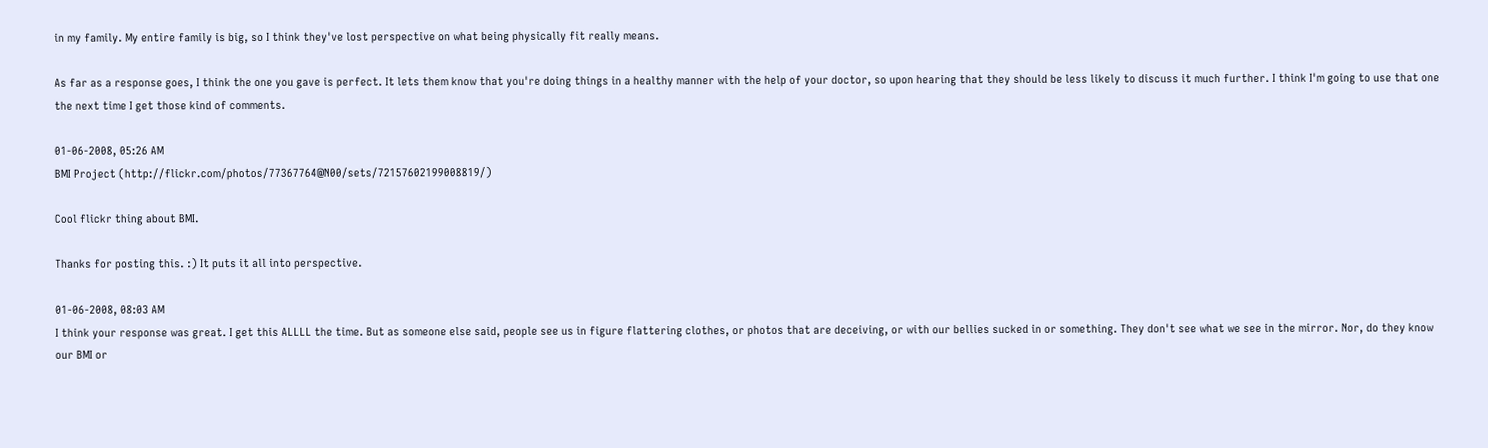in my family. My entire family is big, so I think they've lost perspective on what being physically fit really means.

As far as a response goes, I think the one you gave is perfect. It lets them know that you're doing things in a healthy manner with the help of your doctor, so upon hearing that they should be less likely to discuss it much further. I think I'm going to use that one the next time I get those kind of comments.

01-06-2008, 05:26 AM
BMI Project (http://flickr.com/photos/77367764@N00/sets/72157602199008819/)

Cool flickr thing about BMI.

Thanks for posting this. :) It puts it all into perspective.

01-06-2008, 08:03 AM
I think your response was great. I get this ALLLL the time. But as someone else said, people see us in figure flattering clothes, or photos that are deceiving, or with our bellies sucked in or something. They don't see what we see in the mirror. Nor, do they know our BMI or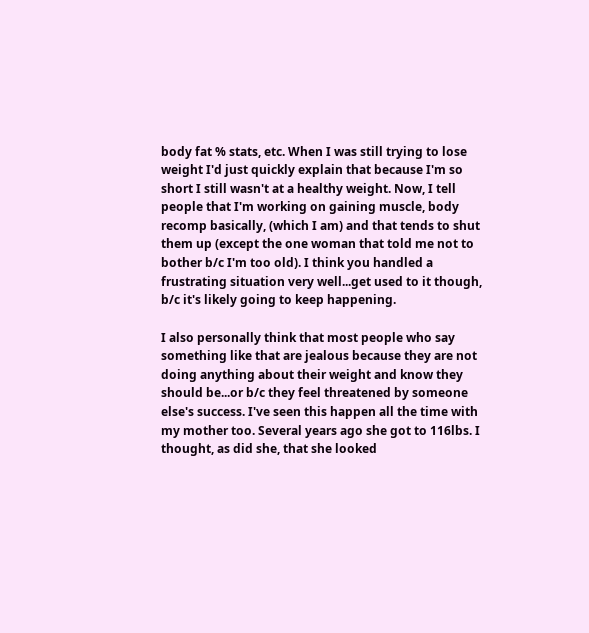body fat % stats, etc. When I was still trying to lose weight I'd just quickly explain that because I'm so short I still wasn't at a healthy weight. Now, I tell people that I'm working on gaining muscle, body recomp basically, (which I am) and that tends to shut them up (except the one woman that told me not to bother b/c I'm too old). I think you handled a frustrating situation very well...get used to it though, b/c it's likely going to keep happening.

I also personally think that most people who say something like that are jealous because they are not doing anything about their weight and know they should be...or b/c they feel threatened by someone else's success. I've seen this happen all the time with my mother too. Several years ago she got to 116lbs. I thought, as did she, that she looked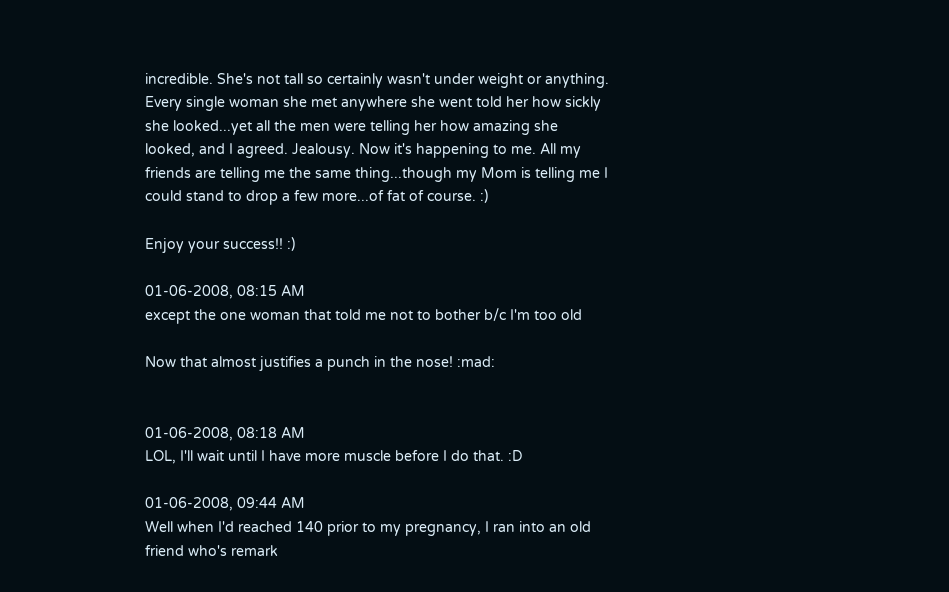incredible. She's not tall so certainly wasn't under weight or anything. Every single woman she met anywhere she went told her how sickly she looked...yet all the men were telling her how amazing she looked, and I agreed. Jealousy. Now it's happening to me. All my friends are telling me the same thing...though my Mom is telling me I could stand to drop a few more...of fat of course. :)

Enjoy your success!! :)

01-06-2008, 08:15 AM
except the one woman that told me not to bother b/c I'm too old

Now that almost justifies a punch in the nose! :mad:


01-06-2008, 08:18 AM
LOL, I'll wait until I have more muscle before I do that. :D

01-06-2008, 09:44 AM
Well when I'd reached 140 prior to my pregnancy, I ran into an old friend who's remark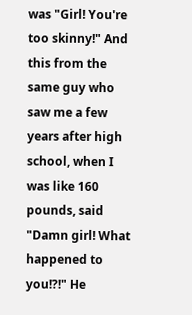was "Girl! You're too skinny!" And this from the same guy who saw me a few years after high school, when I was like 160 pounds, said "Damn girl! What happened to you!?!" He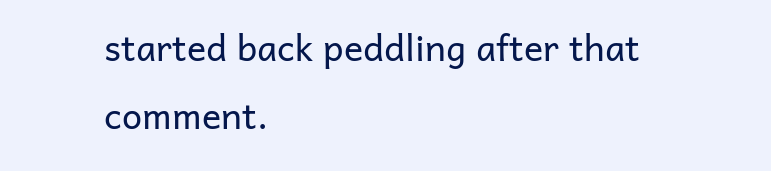started back peddling after that comment.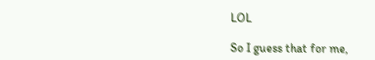LOL

So I guess that for me,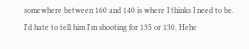somewhere between 160 and 140 is where I thinks I need to be. I'd hate to tell him I'm shooting for 135 or 130. Hehe